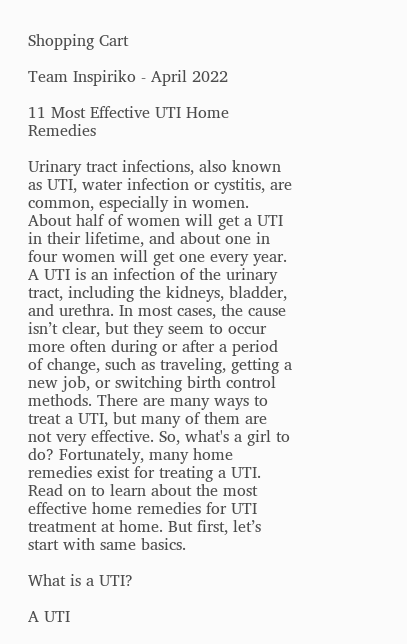Shopping Cart

Team Inspiriko - April 2022

11 Most Effective UTI Home Remedies

Urinary tract infections, also known as UTI, water infection or cystitis, are common, especially in women. About half of women will get a UTI in their lifetime, and about one in four women will get one every year. A UTI is an infection of the urinary tract, including the kidneys, bladder, and urethra. In most cases, the cause isn’t clear, but they seem to occur more often during or after a period of change, such as traveling, getting a new job, or switching birth control methods. There are many ways to treat a UTI, but many of them are not very effective. So, what's a girl to do? Fortunately, many home remedies exist for treating a UTI. Read on to learn about the most effective home remedies for UTI treatment at home. But first, let’s start with same basics.

What is a UTI?

A UTI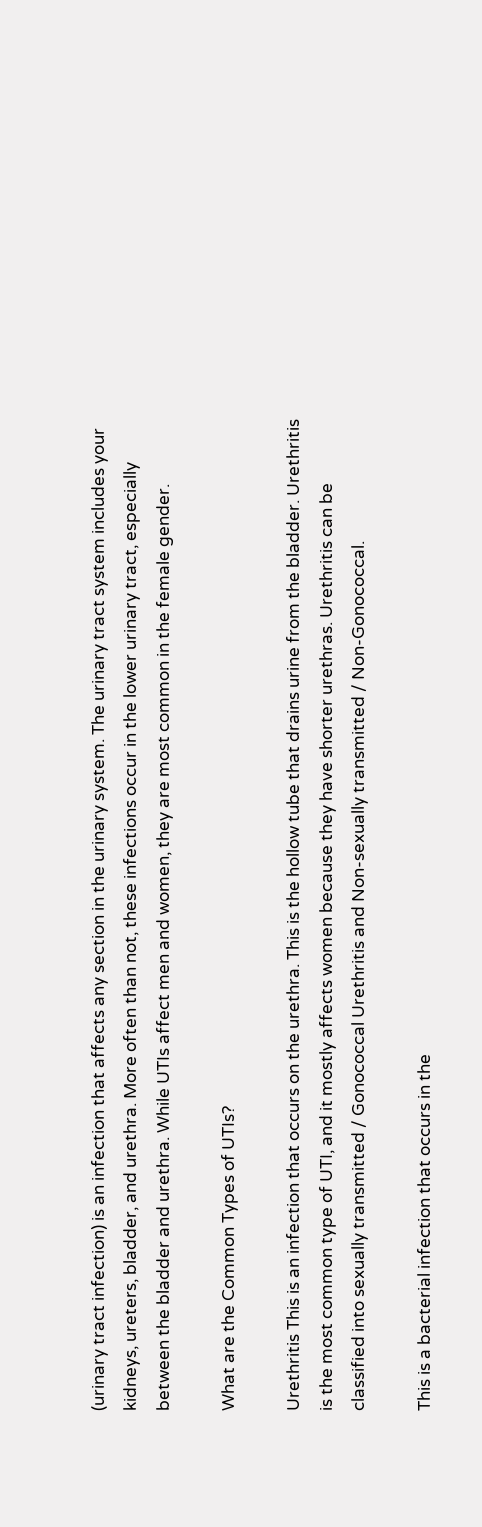(urinary tract infection) is an infection that affects any section in the urinary system. The urinary tract system includes your kidneys, ureters, bladder, and urethra. More often than not, these infections occur in the lower urinary tract, especially between the bladder and urethra. While UTIs affect men and women, they are most common in the female gender.

What are the Common Types of UTIs?

Urethritis This is an infection that occurs on the urethra. This is the hollow tube that drains urine from the bladder. Urethritis is the most common type of UTI, and it mostly affects women because they have shorter urethras. Urethritis can be classified into sexually transmitted / Gonococcal Urethritis and Non-sexually transmitted / Non-Gonococcal.

This is a bacterial infection that occurs in the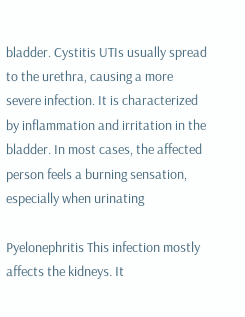bladder. Cystitis UTIs usually spread to the urethra, causing a more severe infection. It is characterized by inflammation and irritation in the bladder. In most cases, the affected person feels a burning sensation, especially when urinating

Pyelonephritis This infection mostly affects the kidneys. It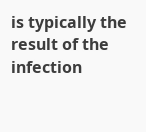is typically the result of the infection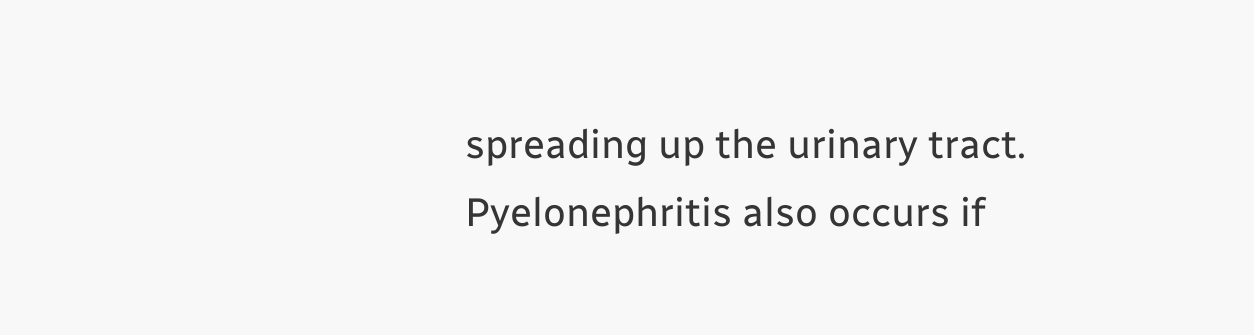spreading up the urinary tract. Pyelonephritis also occurs if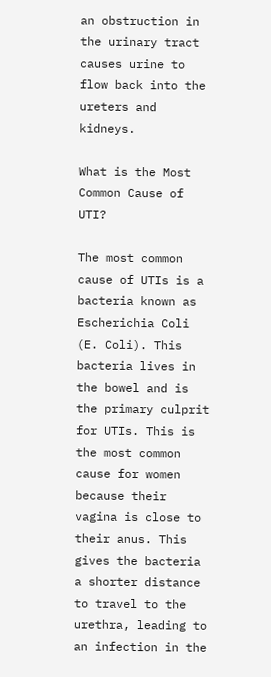an obstruction in the urinary tract causes urine to flow back into the ureters and kidneys.

What is the Most Common Cause of UTI?

The most common cause of UTIs is a bacteria known as Escherichia Coli (E. Coli). This bacteria lives in the bowel and is the primary culprit for UTIs. This is the most common cause for women because their vagina is close to their anus. This gives the bacteria a shorter distance to travel to the urethra, leading to an infection in the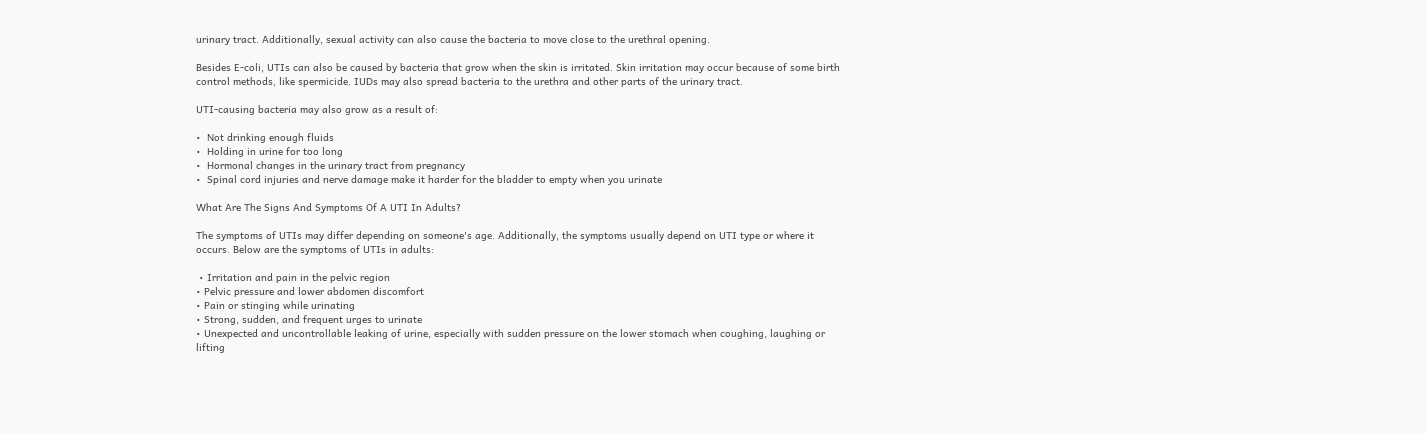urinary tract. Additionally, sexual activity can also cause the bacteria to move close to the urethral opening.

Besides E-coli, UTIs can also be caused by bacteria that grow when the skin is irritated. Skin irritation may occur because of some birth control methods, like spermicide. IUDs may also spread bacteria to the urethra and other parts of the urinary tract.

UTI-causing bacteria may also grow as a result of:

•  Not drinking enough fluids
•  Holding in urine for too long
•  Hormonal changes in the urinary tract from pregnancy
•  Spinal cord injuries and nerve damage make it harder for the bladder to empty when you urinate

What Are The Signs And Symptoms Of A UTI In Adults?

The symptoms of UTIs may differ depending on someone's age. Additionally, the symptoms usually depend on UTI type or where it occurs. Below are the symptoms of UTIs in adults:

 • Irritation and pain in the pelvic region
• Pelvic pressure and lower abdomen discomfort
• Pain or stinging while urinating
• Strong, sudden, and frequent urges to urinate
• Unexpected and uncontrollable leaking of urine, especially with sudden pressure on the lower stomach when coughing, laughing or lifting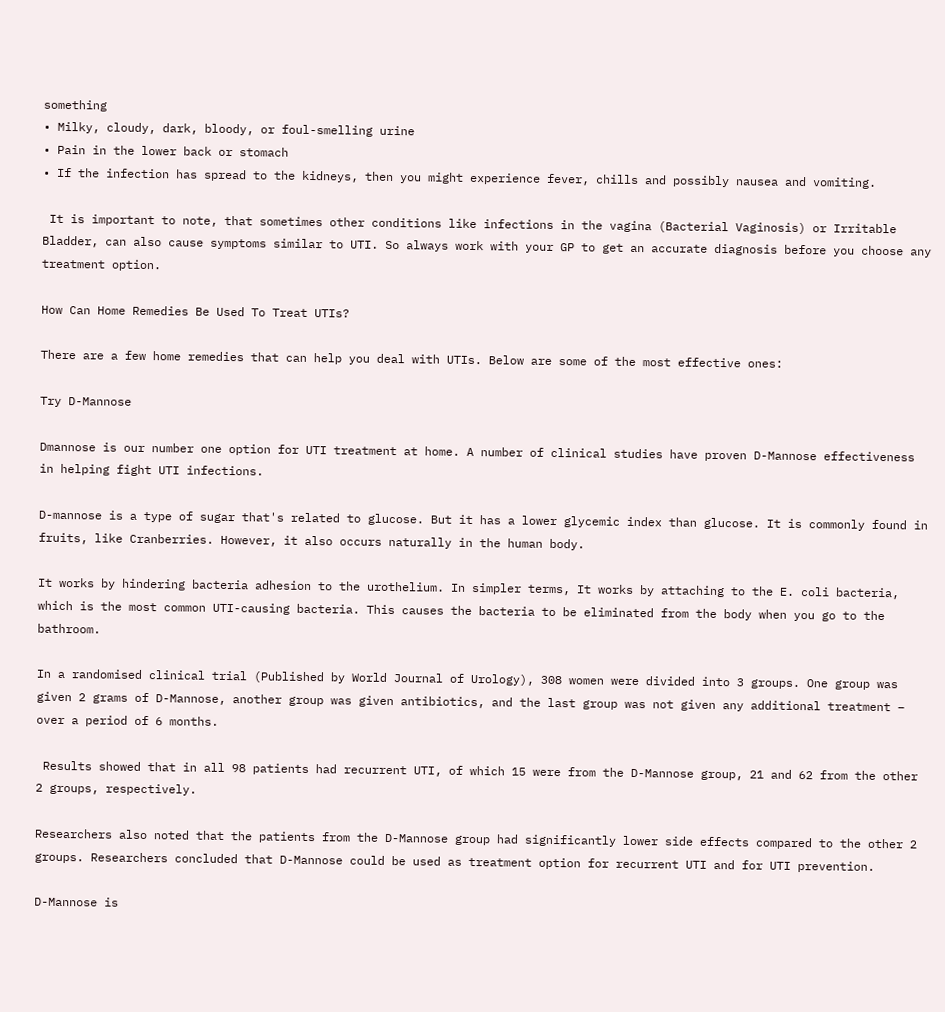something
• Milky, cloudy, dark, bloody, or foul-smelling urine
• Pain in the lower back or stomach
• If the infection has spread to the kidneys, then you might experience fever, chills and possibly nausea and vomiting.

 It is important to note, that sometimes other conditions like infections in the vagina (Bacterial Vaginosis) or Irritable Bladder, can also cause symptoms similar to UTI. So always work with your GP to get an accurate diagnosis before you choose any treatment option.

How Can Home Remedies Be Used To Treat UTIs?

There are a few home remedies that can help you deal with UTIs. Below are some of the most effective ones:

Try D-Mannose

Dmannose is our number one option for UTI treatment at home. A number of clinical studies have proven D-Mannose effectiveness in helping fight UTI infections.

D-mannose is a type of sugar that's related to glucose. But it has a lower glycemic index than glucose. It is commonly found in fruits, like Cranberries. However, it also occurs naturally in the human body.

It works by hindering bacteria adhesion to the urothelium. In simpler terms, It works by attaching to the E. coli bacteria, which is the most common UTI-causing bacteria. This causes the bacteria to be eliminated from the body when you go to the bathroom.

In a randomised clinical trial (Published by World Journal of Urology), 308 women were divided into 3 groups. One group was given 2 grams of D-Mannose, another group was given antibiotics, and the last group was not given any additional treatment – over a period of 6 months.

 Results showed that in all 98 patients had recurrent UTI, of which 15 were from the D-Mannose group, 21 and 62 from the other 2 groups, respectively.

Researchers also noted that the patients from the D-Mannose group had significantly lower side effects compared to the other 2 groups. Researchers concluded that D-Mannose could be used as treatment option for recurrent UTI and for UTI prevention.

D-Mannose is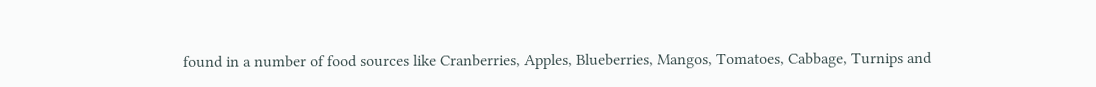found in a number of food sources like Cranberries, Apples, Blueberries, Mangos, Tomatoes, Cabbage, Turnips and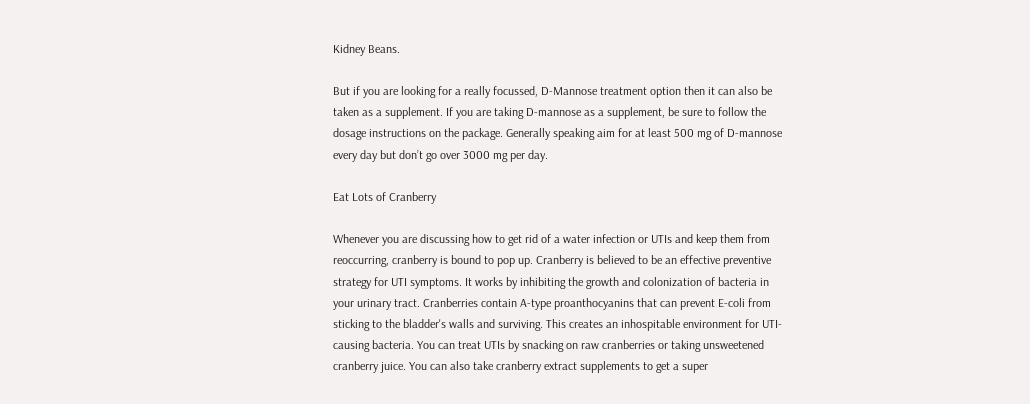Kidney Beans.

But if you are looking for a really focussed, D-Mannose treatment option then it can also be taken as a supplement. If you are taking D-mannose as a supplement, be sure to follow the dosage instructions on the package. Generally speaking aim for at least 500 mg of D-mannose every day but don’t go over 3000 mg per day.

Eat Lots of Cranberry

Whenever you are discussing how to get rid of a water infection or UTIs and keep them from reoccurring, cranberry is bound to pop up. Cranberry is believed to be an effective preventive strategy for UTI symptoms. It works by inhibiting the growth and colonization of bacteria in your urinary tract. Cranberries contain A-type proanthocyanins that can prevent E-coli from sticking to the bladder's walls and surviving. This creates an inhospitable environment for UTI-causing bacteria. You can treat UTIs by snacking on raw cranberries or taking unsweetened cranberry juice. You can also take cranberry extract supplements to get a super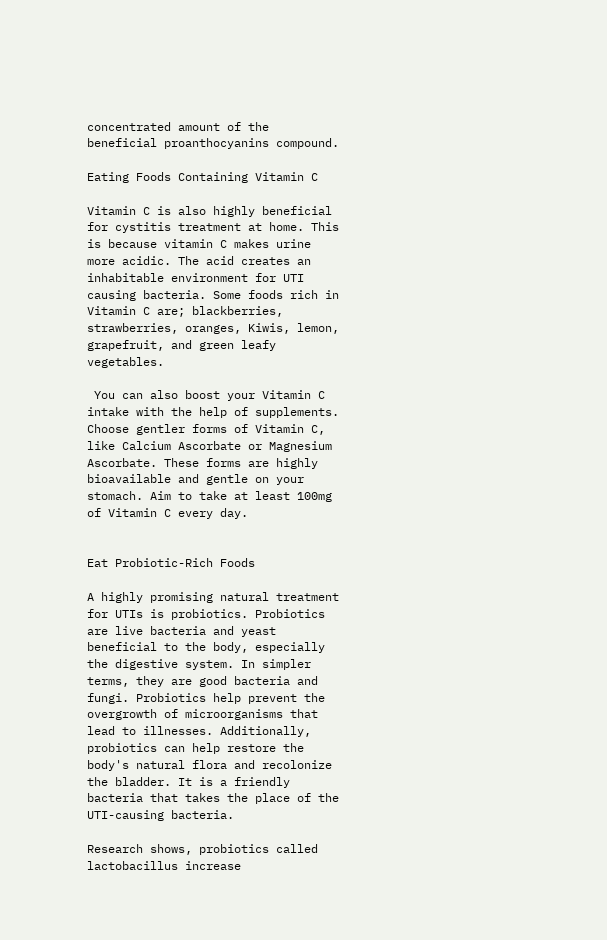concentrated amount of the beneficial proanthocyanins compound.

Eating Foods Containing Vitamin C

Vitamin C is also highly beneficial for cystitis treatment at home. This is because vitamin C makes urine more acidic. The acid creates an inhabitable environment for UTI causing bacteria. Some foods rich in Vitamin C are; blackberries, strawberries, oranges, Kiwis, lemon, grapefruit, and green leafy vegetables.

 You can also boost your Vitamin C intake with the help of supplements. Choose gentler forms of Vitamin C, like Calcium Ascorbate or Magnesium Ascorbate. These forms are highly bioavailable and gentle on your stomach. Aim to take at least 100mg of Vitamin C every day.


Eat Probiotic-Rich Foods

A highly promising natural treatment for UTIs is probiotics. Probiotics are live bacteria and yeast beneficial to the body, especially the digestive system. In simpler terms, they are good bacteria and fungi. Probiotics help prevent the overgrowth of microorganisms that lead to illnesses. Additionally, probiotics can help restore the body's natural flora and recolonize the bladder. It is a friendly bacteria that takes the place of the UTI-causing bacteria.

Research shows, probiotics called lactobacillus increase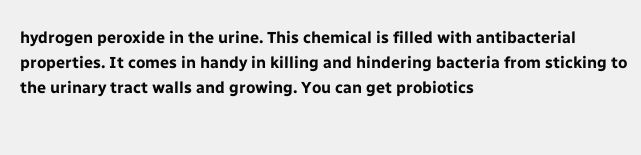hydrogen peroxide in the urine. This chemical is filled with antibacterial properties. It comes in handy in killing and hindering bacteria from sticking to the urinary tract walls and growing. You can get probiotics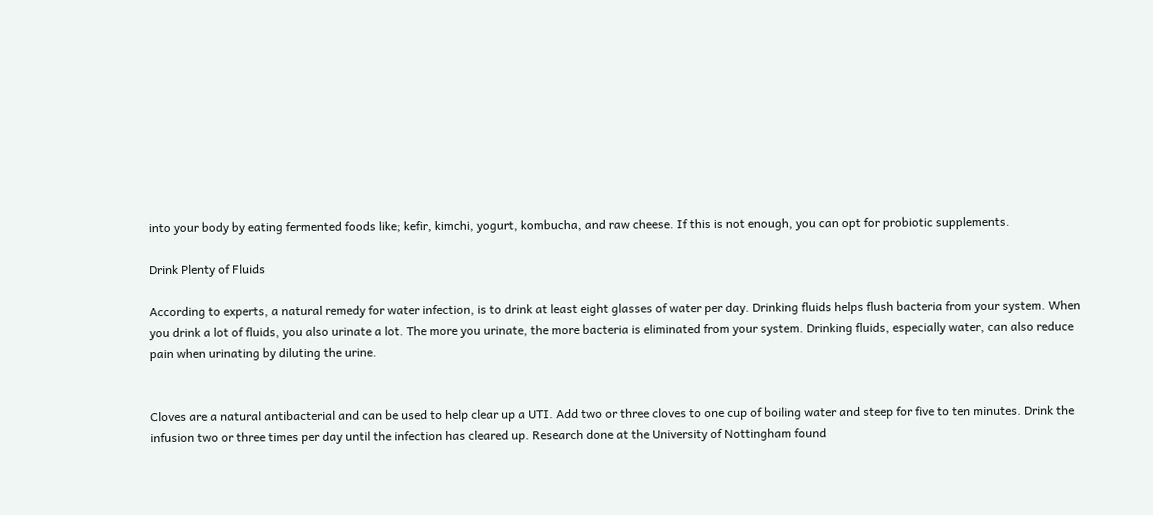into your body by eating fermented foods like; kefir, kimchi, yogurt, kombucha, and raw cheese. If this is not enough, you can opt for probiotic supplements.

Drink Plenty of Fluids

According to experts, a natural remedy for water infection, is to drink at least eight glasses of water per day. Drinking fluids helps flush bacteria from your system. When you drink a lot of fluids, you also urinate a lot. The more you urinate, the more bacteria is eliminated from your system. Drinking fluids, especially water, can also reduce pain when urinating by diluting the urine.


Cloves are a natural antibacterial and can be used to help clear up a UTI. Add two or three cloves to one cup of boiling water and steep for five to ten minutes. Drink the infusion two or three times per day until the infection has cleared up. Research done at the University of Nottingham found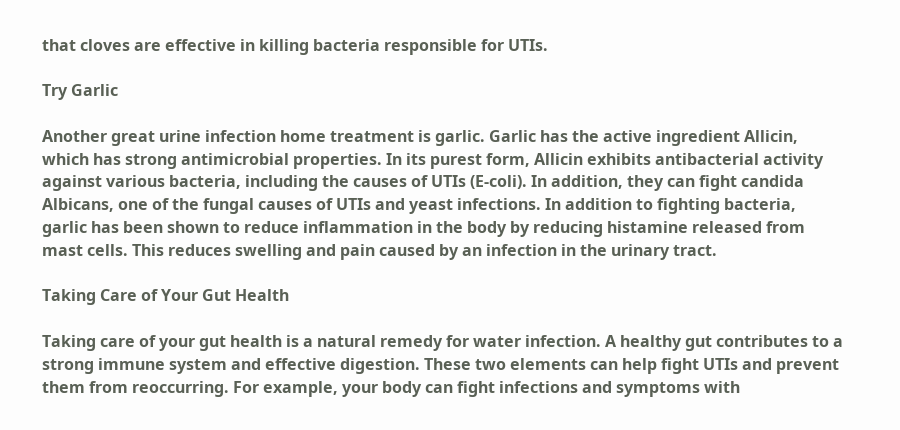that cloves are effective in killing bacteria responsible for UTIs.

Try Garlic

Another great urine infection home treatment is garlic. Garlic has the active ingredient Allicin, which has strong antimicrobial properties. In its purest form, Allicin exhibits antibacterial activity against various bacteria, including the causes of UTIs (E-coli). In addition, they can fight candida Albicans, one of the fungal causes of UTIs and yeast infections. In addition to fighting bacteria, garlic has been shown to reduce inflammation in the body by reducing histamine released from mast cells. This reduces swelling and pain caused by an infection in the urinary tract.

Taking Care of Your Gut Health

Taking care of your gut health is a natural remedy for water infection. A healthy gut contributes to a strong immune system and effective digestion. These two elements can help fight UTIs and prevent them from reoccurring. For example, your body can fight infections and symptoms with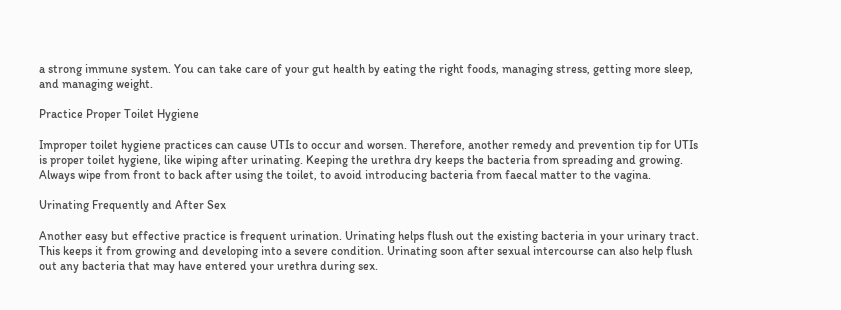a strong immune system. You can take care of your gut health by eating the right foods, managing stress, getting more sleep, and managing weight.

Practice Proper Toilet Hygiene

Improper toilet hygiene practices can cause UTIs to occur and worsen. Therefore, another remedy and prevention tip for UTIs is proper toilet hygiene, like wiping after urinating. Keeping the urethra dry keeps the bacteria from spreading and growing. Always wipe from front to back after using the toilet, to avoid introducing bacteria from faecal matter to the vagina.

Urinating Frequently and After Sex

Another easy but effective practice is frequent urination. Urinating helps flush out the existing bacteria in your urinary tract. This keeps it from growing and developing into a severe condition. Urinating soon after sexual intercourse can also help flush out any bacteria that may have entered your urethra during sex.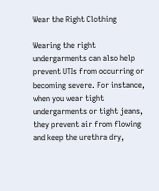Wear the Right Clothing

Wearing the right undergarments can also help prevent UTIs from occurring or becoming severe. For instance, when you wear tight undergarments or tight jeans, they prevent air from flowing and keep the urethra dry,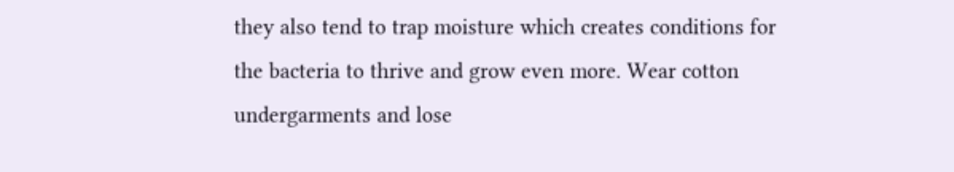they also tend to trap moisture which creates conditions for the bacteria to thrive and grow even more. Wear cotton undergarments and lose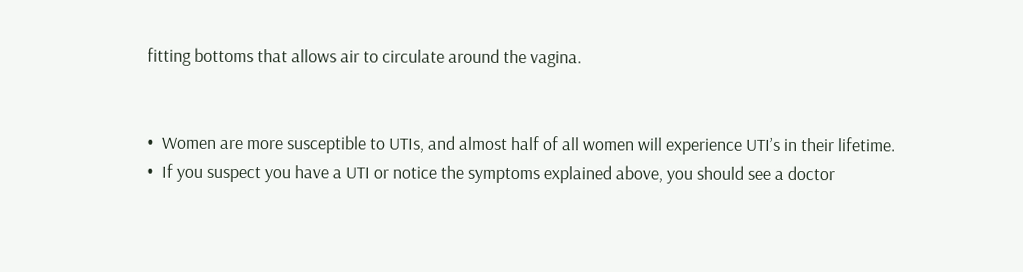fitting bottoms that allows air to circulate around the vagina.


•  Women are more susceptible to UTIs, and almost half of all women will experience UTI’s in their lifetime.
•  If you suspect you have a UTI or notice the symptoms explained above, you should see a doctor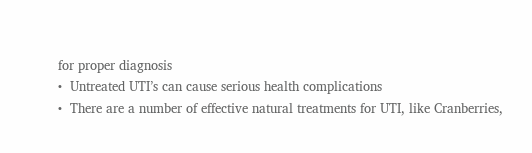for proper diagnosis
•  Untreated UTI’s can cause serious health complications
•  There are a number of effective natural treatments for UTI, like Cranberries,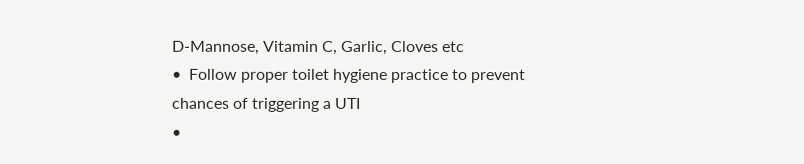D-Mannose, Vitamin C, Garlic, Cloves etc
•  Follow proper toilet hygiene practice to prevent chances of triggering a UTI
•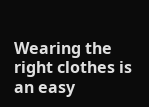Wearing the right clothes is an easy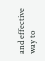and effective way to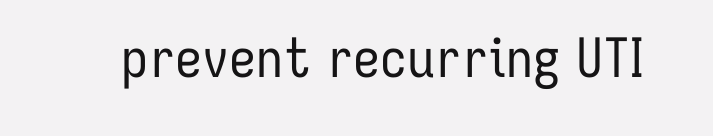prevent recurring UTI